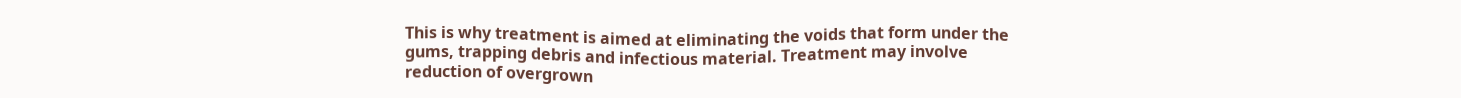This is why treatment is aimed at eliminating the voids that form under the gums, trapping debris and infectious material. Treatment may involve reduction of overgrown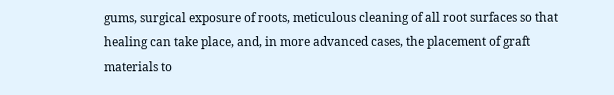gums, surgical exposure of roots, meticulous cleaning of all root surfaces so that healing can take place, and, in more advanced cases, the placement of graft materials to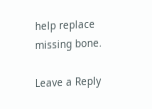help replace missing bone.

Leave a Reply